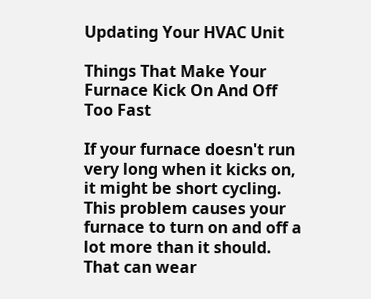Updating Your HVAC Unit

Things That Make Your Furnace Kick On And Off Too Fast

If your furnace doesn't run very long when it kicks on, it might be short cycling. This problem causes your furnace to turn on and off a lot more than it should. That can wear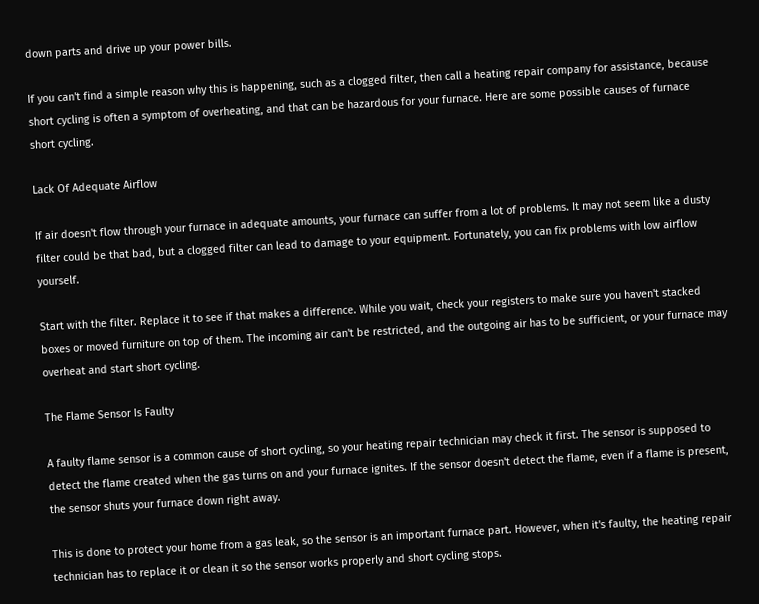down parts and drive up your power bills.

If you can't find a simple reason why this is happening, such as a clogged filter, then call a heating repair company for assistance, because short cycling is often a symptom of overheating, and that can be hazardous for your furnace. Here are some possible causes of furnace short cycling.

Lack Of Adequate Airflow

If air doesn't flow through your furnace in adequate amounts, your furnace can suffer from a lot of problems. It may not seem like a dusty filter could be that bad, but a clogged filter can lead to damage to your equipment. Fortunately, you can fix problems with low airflow yourself.

Start with the filter. Replace it to see if that makes a difference. While you wait, check your registers to make sure you haven't stacked boxes or moved furniture on top of them. The incoming air can't be restricted, and the outgoing air has to be sufficient, or your furnace may overheat and start short cycling.

The Flame Sensor Is Faulty

A faulty flame sensor is a common cause of short cycling, so your heating repair technician may check it first. The sensor is supposed to detect the flame created when the gas turns on and your furnace ignites. If the sensor doesn't detect the flame, even if a flame is present, the sensor shuts your furnace down right away.

This is done to protect your home from a gas leak, so the sensor is an important furnace part. However, when it's faulty, the heating repair technician has to replace it or clean it so the sensor works properly and short cycling stops.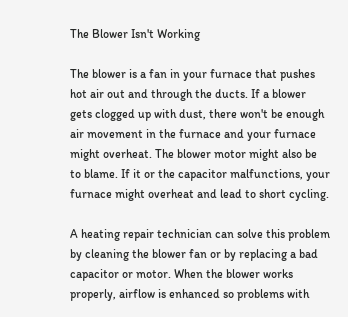The Blower Isn't Working

The blower is a fan in your furnace that pushes hot air out and through the ducts. If a blower gets clogged up with dust, there won't be enough air movement in the furnace and your furnace might overheat. The blower motor might also be to blame. If it or the capacitor malfunctions, your furnace might overheat and lead to short cycling.

A heating repair technician can solve this problem by cleaning the blower fan or by replacing a bad capacitor or motor. When the blower works properly, airflow is enhanced so problems with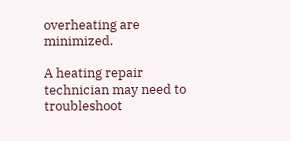overheating are minimized.

A heating repair technician may need to troubleshoot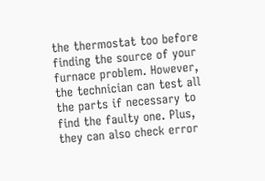the thermostat too before finding the source of your furnace problem. However, the technician can test all the parts if necessary to find the faulty one. Plus, they can also check error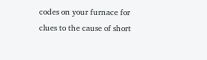codes on your furnace for clues to the cause of short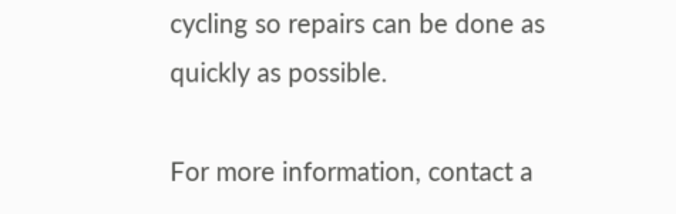cycling so repairs can be done as quickly as possible.

For more information, contact a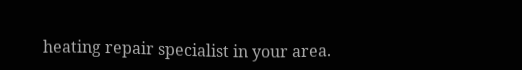heating repair specialist in your area.